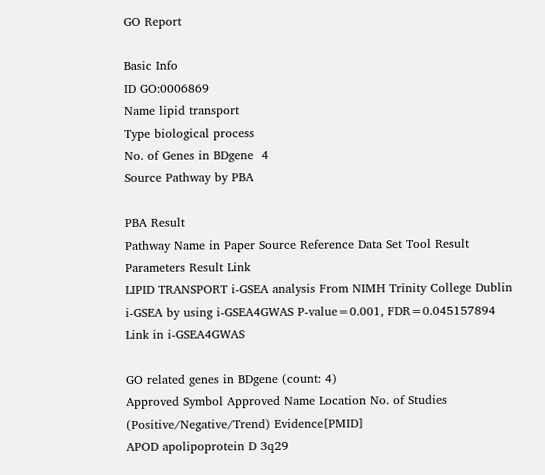GO Report

Basic Info
ID GO:0006869
Name lipid transport
Type biological process
No. of Genes in BDgene  4
Source Pathway by PBA

PBA Result
Pathway Name in Paper Source Reference Data Set Tool Result Parameters Result Link
LIPID TRANSPORT i-GSEA analysis From NIMH Trinity College Dublin i-GSEA by using i-GSEA4GWAS P-value=0.001, FDR=0.045157894 Link in i-GSEA4GWAS

GO related genes in BDgene (count: 4)
Approved Symbol Approved Name Location No. of Studies (Positive/Negative/Trend) Evidence[PMID]
APOD apolipoprotein D 3q29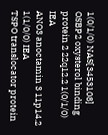1(0/1/0) NAS[3453108]
OSBP2 oxysterol binding protein 2 22q12.2 1(0/1/0) IEA
ANO3 anoctamin 3 11p14.2 1(1/0/0) IEA
TSPO translocator protein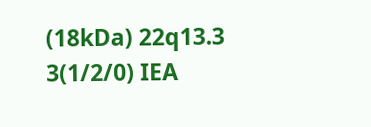(18kDa) 22q13.3 3(1/2/0) IEA